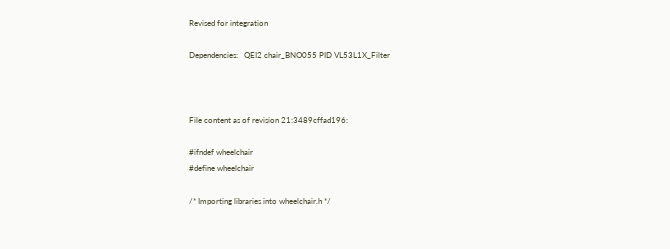Revised for integration

Dependencies:   QEI2 chair_BNO055 PID VL53L1X_Filter



File content as of revision 21:3489cffad196:

#ifndef wheelchair
#define wheelchair

/* Importing libraries into wheelchair.h */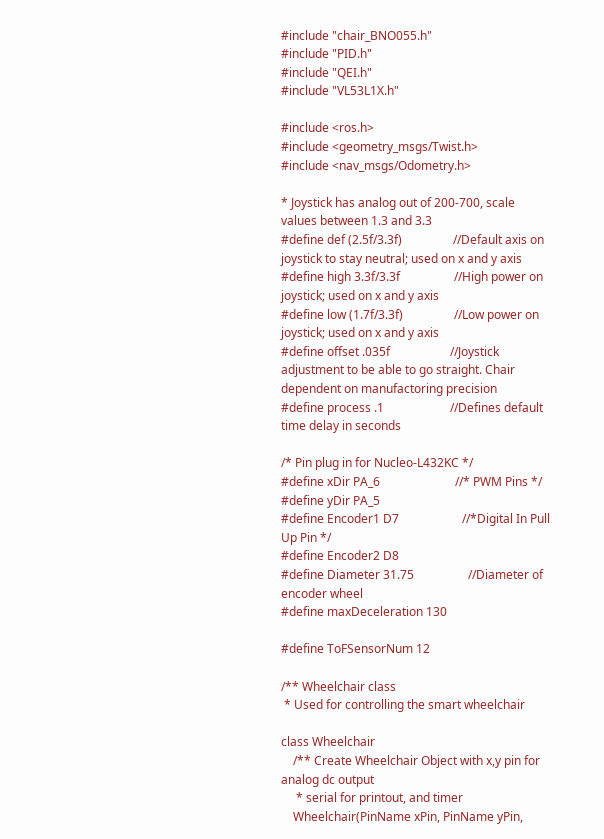#include "chair_BNO055.h"
#include "PID.h"
#include "QEI.h"
#include "VL53L1X.h"

#include <ros.h>
#include <geometry_msgs/Twist.h>
#include <nav_msgs/Odometry.h>

* Joystick has analog out of 200-700, scale values between 1.3 and 3.3
#define def (2.5f/3.3f)                 //Default axis on joystick to stay neutral; used on x and y axis
#define high 3.3f/3.3f                  //High power on joystick; used on x and y axis
#define low (1.7f/3.3f)                 //Low power on joystick; used on x and y axis
#define offset .035f                    //Joystick adjustment to be able to go straight. Chair dependent on manufactoring precision
#define process .1                      //Defines default time delay in seconds

/* Pin plug in for Nucleo-L432KC */
#define xDir PA_6                         //* PWM Pins */
#define yDir PA_5
#define Encoder1 D7                     //*Digital In Pull Up Pin */
#define Encoder2 D8
#define Diameter 31.75                  //Diameter of encoder wheel
#define maxDeceleration 130

#define ToFSensorNum 12

/** Wheelchair class
 * Used for controlling the smart wheelchair

class Wheelchair
    /** Create Wheelchair Object with x,y pin for analog dc output
     * serial for printout, and timer
    Wheelchair(PinName xPin, PinName yPin,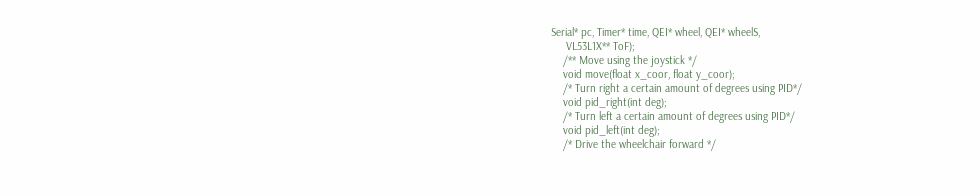Serial* pc, Timer* time, QEI* wheel, QEI* wheelS,
     VL53L1X** ToF);
    /** Move using the joystick */
    void move(float x_coor, float y_coor);
    /* Turn right a certain amount of degrees using PID*/
    void pid_right(int deg);
    /* Turn left a certain amount of degrees using PID*/
    void pid_left(int deg);
    /* Drive the wheelchair forward */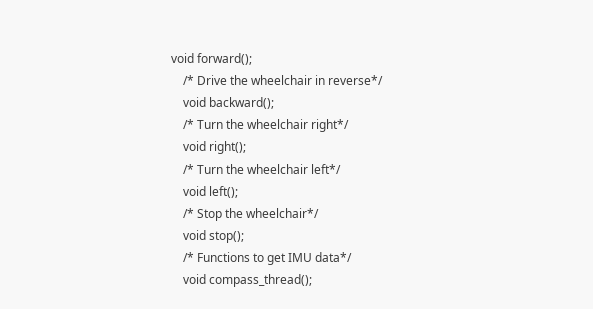void forward();
    /* Drive the wheelchair in reverse*/
    void backward();
    /* Turn the wheelchair right*/
    void right();
    /* Turn the wheelchair left*/
    void left();
    /* Stop the wheelchair*/
    void stop();
    /* Functions to get IMU data*/
    void compass_thread();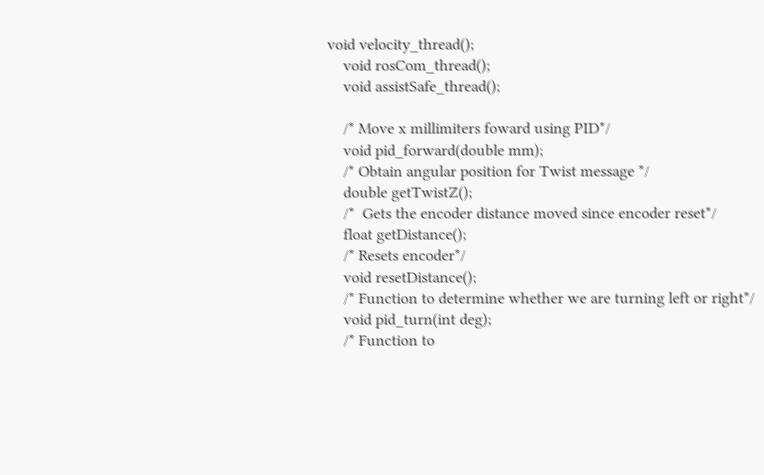void velocity_thread();
    void rosCom_thread();
    void assistSafe_thread();

    /* Move x millimiters foward using PID*/
    void pid_forward(double mm);
    /* Obtain angular position for Twist message */
    double getTwistZ();
    /*  Gets the encoder distance moved since encoder reset*/
    float getDistance();
    /* Resets encoder*/
    void resetDistance();
    /* Function to determine whether we are turning left or right*/
    void pid_turn(int deg);
    /* Function to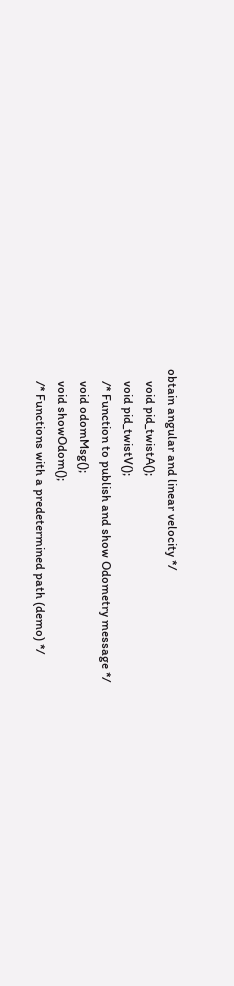obtain angular and linear velocity */
    void pid_twistA();
    void pid_twistV();
    /* Function to publish and show Odometry message */
    void odomMsg();
    void showOdom();
    /* Functions with a predetermined path (demo) */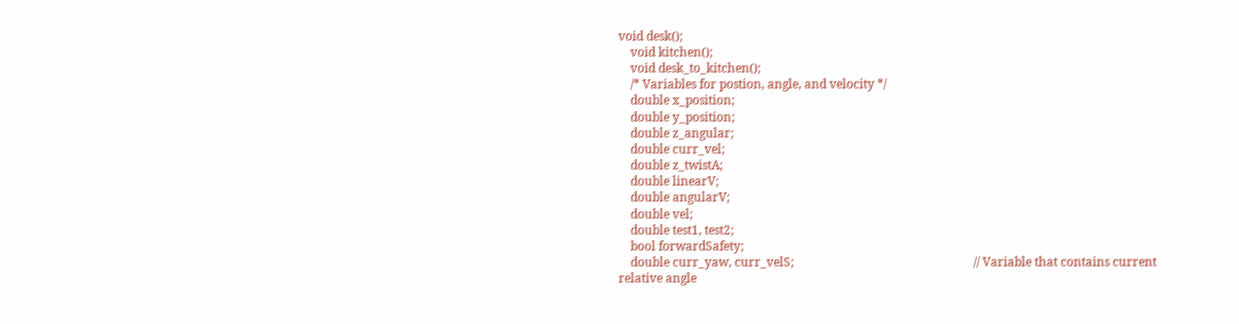void desk();
    void kitchen();
    void desk_to_kitchen();
    /* Variables for postion, angle, and velocity */
    double x_position;
    double y_position;
    double z_angular;
    double curr_vel;
    double z_twistA;
    double linearV;
    double angularV;
    double vel;
    double test1, test2;
    bool forwardSafety;
    double curr_yaw, curr_velS;                                                            // Variable that contains current relative angle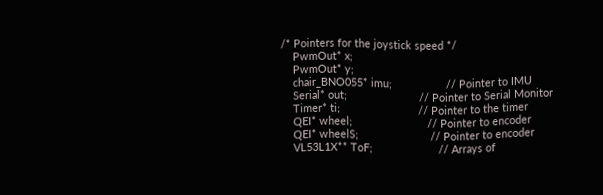/* Pointers for the joystick speed */
    PwmOut* x;
    PwmOut* y;
    chair_BNO055* imu;                  // Pointer to IMU
    Serial* out;                        // Pointer to Serial Monitor
    Timer* ti;                          // Pointer to the timer
    QEI* wheel;                         // Pointer to encoder
    QEI* wheelS;                        // Pointer to encoder
    VL53L1X** ToF;                      // Arrays of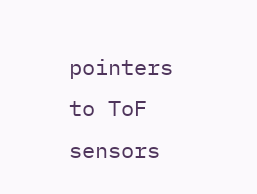pointers to ToF sensors